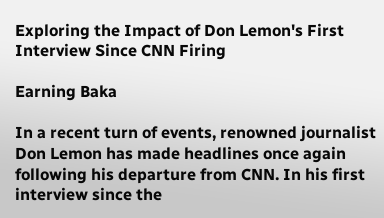Exploring the Impact of Don Lemon's First Interview Since CNN Firing

Earning Baka

In a recent turn of events, renowned journalist Don Lemon has made headlines once again following his departure from CNN. In his first interview since the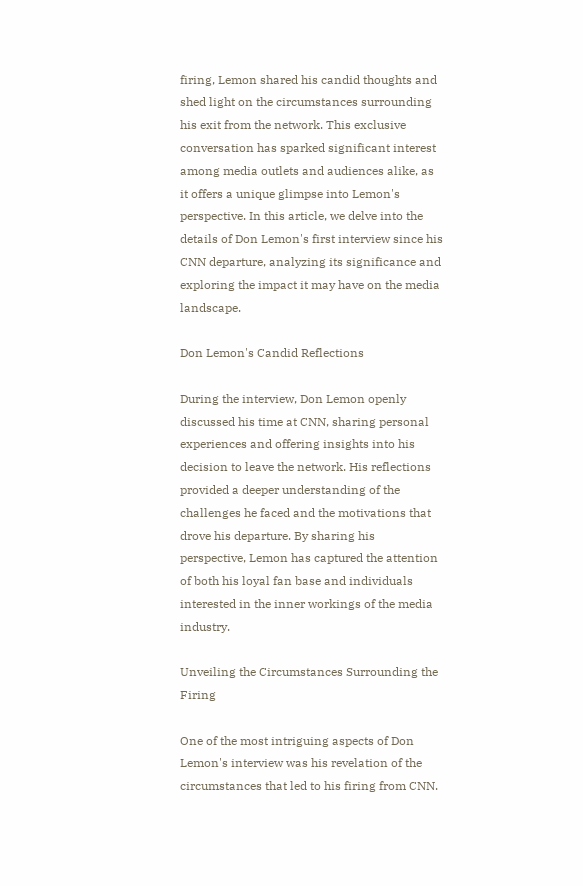firing, Lemon shared his candid thoughts and shed light on the circumstances surrounding his exit from the network. This exclusive conversation has sparked significant interest among media outlets and audiences alike, as it offers a unique glimpse into Lemon's perspective. In this article, we delve into the details of Don Lemon's first interview since his CNN departure, analyzing its significance and exploring the impact it may have on the media landscape.

Don Lemon's Candid Reflections

During the interview, Don Lemon openly discussed his time at CNN, sharing personal experiences and offering insights into his decision to leave the network. His reflections provided a deeper understanding of the challenges he faced and the motivations that drove his departure. By sharing his perspective, Lemon has captured the attention of both his loyal fan base and individuals interested in the inner workings of the media industry.

Unveiling the Circumstances Surrounding the Firing

One of the most intriguing aspects of Don Lemon's interview was his revelation of the circumstances that led to his firing from CNN.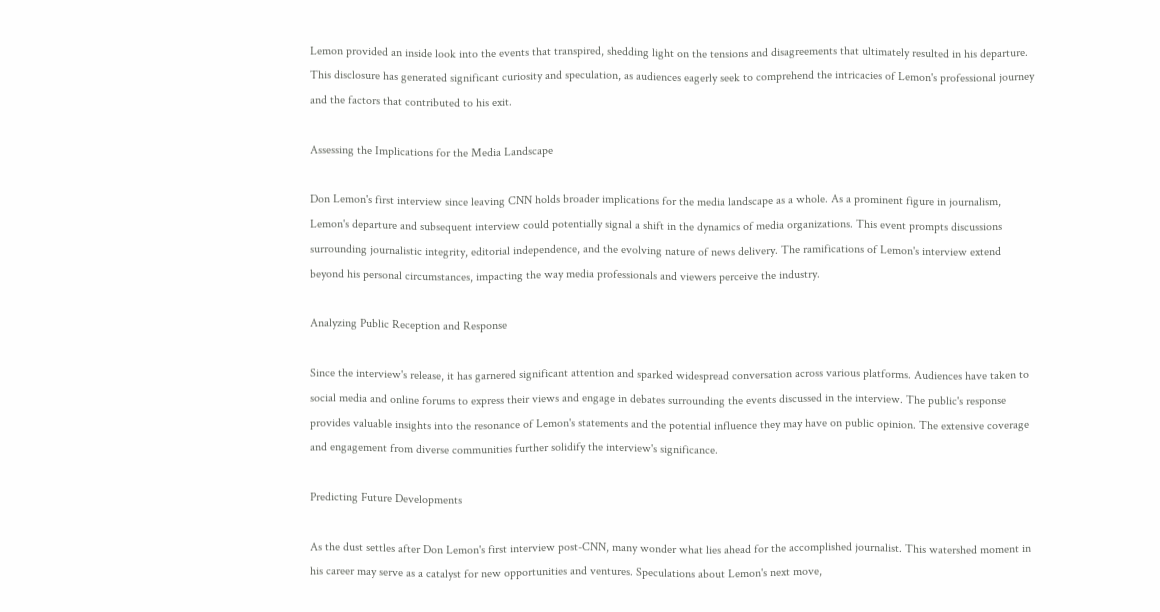Lemon provided an inside look into the events that transpired, shedding light on the tensions and disagreements that ultimately resulted in his departure. This disclosure has generated significant curiosity and speculation, as audiences eagerly seek to comprehend the intricacies of Lemon's professional journey and the factors that contributed to his exit.

Assessing the Implications for the Media Landscape

Don Lemon's first interview since leaving CNN holds broader implications for the media landscape as a whole. As a prominent figure in journalism, Lemon's departure and subsequent interview could potentially signal a shift in the dynamics of media organizations. This event prompts discussions surrounding journalistic integrity, editorial independence, and the evolving nature of news delivery. The ramifications of Lemon's interview extend beyond his personal circumstances, impacting the way media professionals and viewers perceive the industry.

Analyzing Public Reception and Response

Since the interview's release, it has garnered significant attention and sparked widespread conversation across various platforms. Audiences have taken to social media and online forums to express their views and engage in debates surrounding the events discussed in the interview. The public's response provides valuable insights into the resonance of Lemon's statements and the potential influence they may have on public opinion. The extensive coverage and engagement from diverse communities further solidify the interview's significance.

Predicting Future Developments

As the dust settles after Don Lemon's first interview post-CNN, many wonder what lies ahead for the accomplished journalist. This watershed moment in his career may serve as a catalyst for new opportunities and ventures. Speculations about Lemon's next move,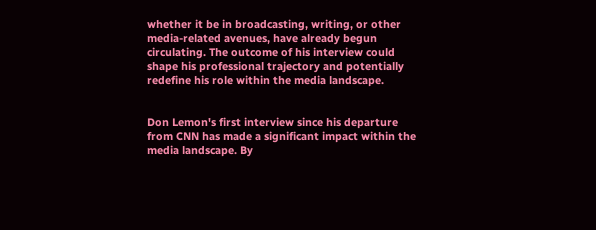whether it be in broadcasting, writing, or other media-related avenues, have already begun circulating. The outcome of his interview could shape his professional trajectory and potentially redefine his role within the media landscape.


Don Lemon's first interview since his departure from CNN has made a significant impact within the media landscape. By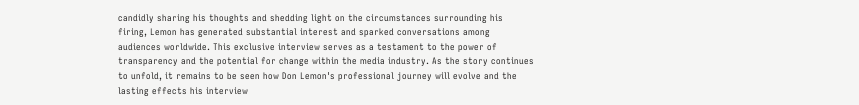candidly sharing his thoughts and shedding light on the circumstances surrounding his firing, Lemon has generated substantial interest and sparked conversations among audiences worldwide. This exclusive interview serves as a testament to the power of transparency and the potential for change within the media industry. As the story continues to unfold, it remains to be seen how Don Lemon's professional journey will evolve and the lasting effects his interview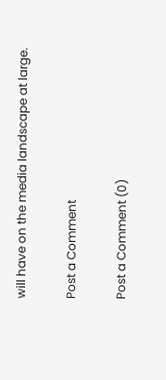will have on the media landscape at large.

Post a Comment

Post a Comment (0)